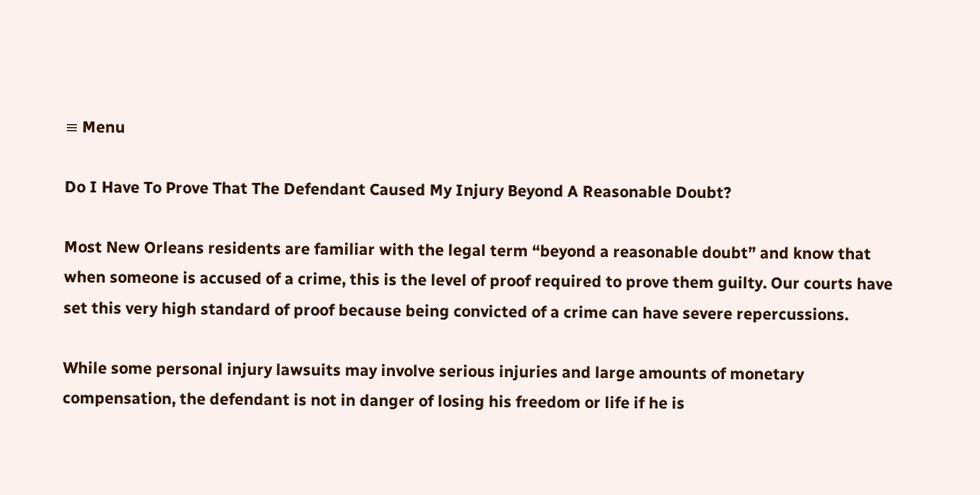≡ Menu

Do I Have To Prove That The Defendant Caused My Injury Beyond A Reasonable Doubt?

Most New Orleans residents are familiar with the legal term “beyond a reasonable doubt” and know that when someone is accused of a crime, this is the level of proof required to prove them guilty. Our courts have set this very high standard of proof because being convicted of a crime can have severe repercussions.

While some personal injury lawsuits may involve serious injuries and large amounts of monetary compensation, the defendant is not in danger of losing his freedom or life if he is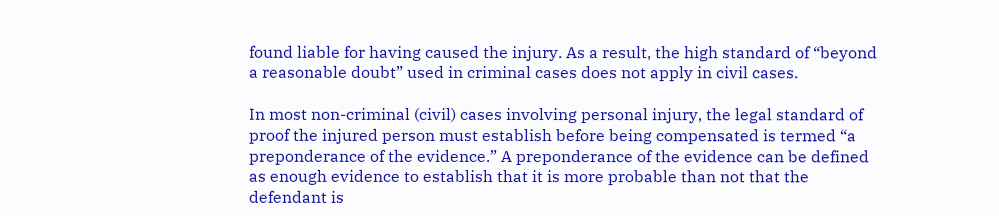found liable for having caused the injury. As a result, the high standard of “beyond a reasonable doubt” used in criminal cases does not apply in civil cases.

In most non-criminal (civil) cases involving personal injury, the legal standard of proof the injured person must establish before being compensated is termed “a preponderance of the evidence.” A preponderance of the evidence can be defined as enough evidence to establish that it is more probable than not that the defendant is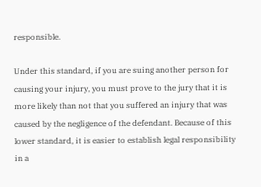responsible.

Under this standard, if you are suing another person for causing your injury, you must prove to the jury that it is more likely than not that you suffered an injury that was caused by the negligence of the defendant. Because of this lower standard, it is easier to establish legal responsibility in a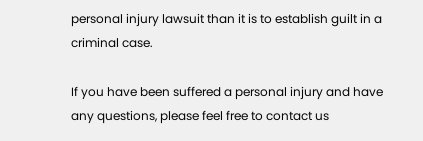personal injury lawsuit than it is to establish guilt in a criminal case.

If you have been suffered a personal injury and have any questions, please feel free to contact us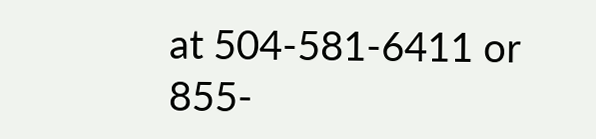at 504-581-6411 or 855-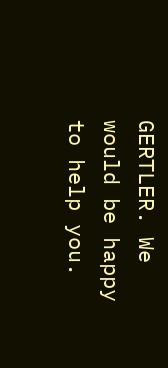GERTLER. We would be happy to help you.